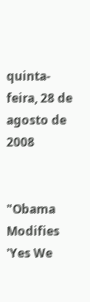quinta-feira, 28 de agosto de 2008


"Obama Modifies 'Yes We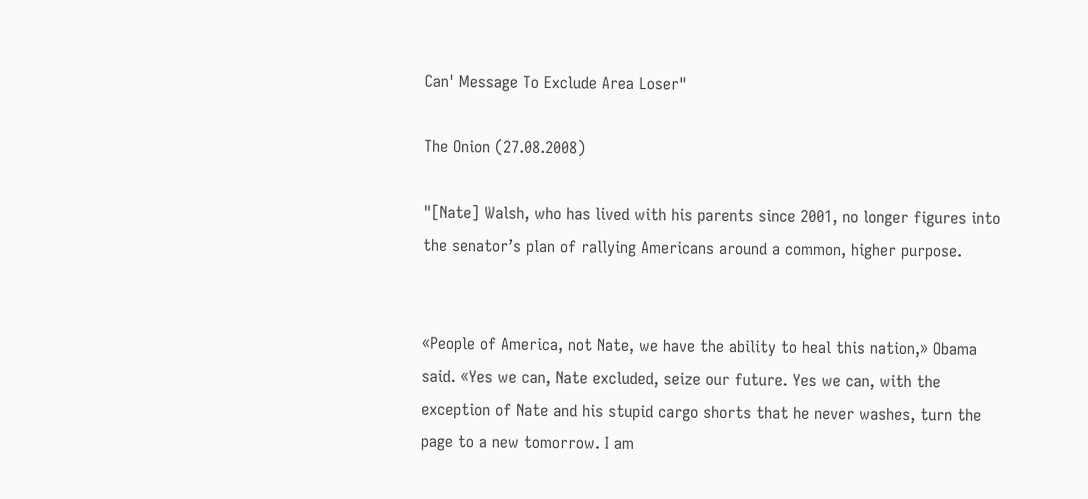Can' Message To Exclude Area Loser"

The Onion (27.08.2008)

"[Nate] Walsh, who has lived with his parents since 2001, no longer figures into the senator’s plan of rallying Americans around a common, higher purpose.


«People of America, not Nate, we have the ability to heal this nation,» Obama said. «Yes we can, Nate excluded, seize our future. Yes we can, with the exception of Nate and his stupid cargo shorts that he never washes, turn the page to a new tomorrow. I am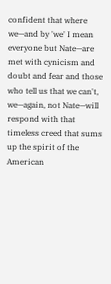confident that where we—and by 'we' I mean everyone but Nate—are met with cynicism and doubt and fear and those who tell us that we can't, we—again, not Nate—will respond with that timeless creed that sums up the spirit of the American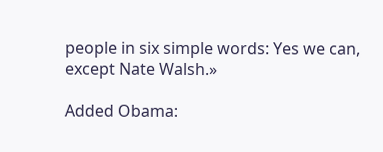people in six simple words: Yes we can, except Nate Walsh.»

Added Obama: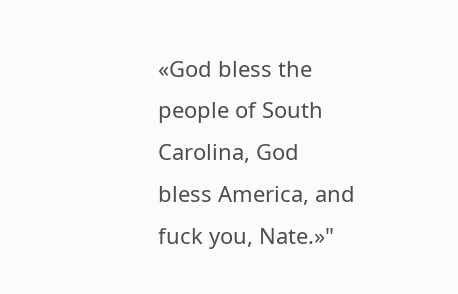«God bless the people of South Carolina, God bless America, and fuck you, Nate.»"